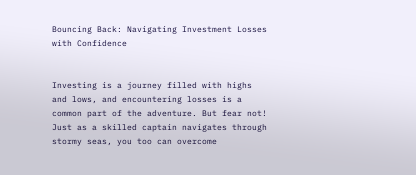Bouncing Back: Navigating Investment Losses with Confidence


Investing is a journey filled with highs and lows, and encountering losses is a common part of the adventure. But fear not! Just as a skilled captain navigates through stormy seas, you too can overcome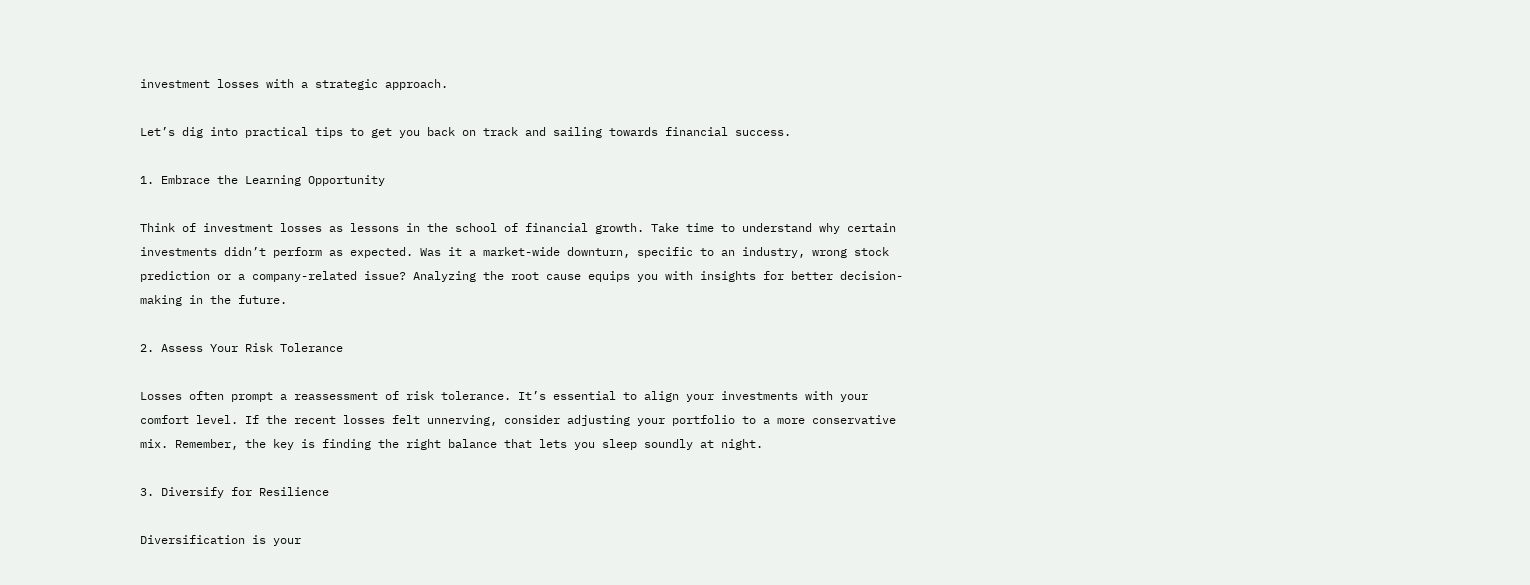investment losses with a strategic approach.

Let’s dig into practical tips to get you back on track and sailing towards financial success.

1. Embrace the Learning Opportunity

Think of investment losses as lessons in the school of financial growth. Take time to understand why certain investments didn’t perform as expected. Was it a market-wide downturn, specific to an industry, wrong stock prediction or a company-related issue? Analyzing the root cause equips you with insights for better decision-making in the future.

2. Assess Your Risk Tolerance

Losses often prompt a reassessment of risk tolerance. It’s essential to align your investments with your comfort level. If the recent losses felt unnerving, consider adjusting your portfolio to a more conservative mix. Remember, the key is finding the right balance that lets you sleep soundly at night.

3. Diversify for Resilience

Diversification is your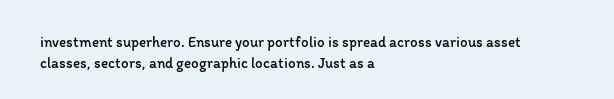investment superhero. Ensure your portfolio is spread across various asset classes, sectors, and geographic locations. Just as a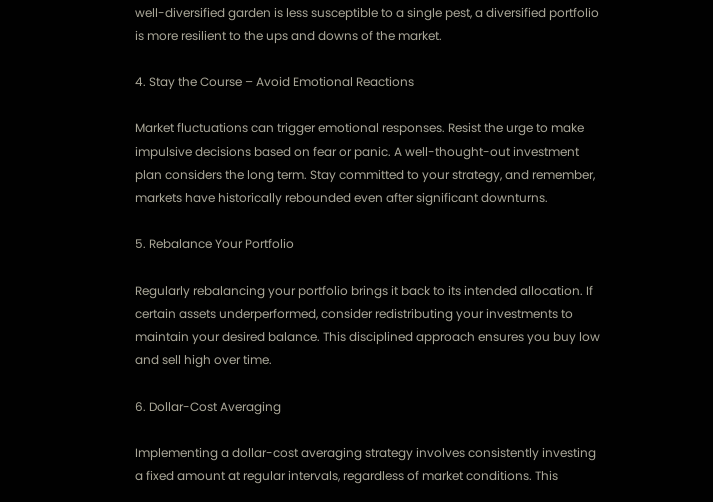well-diversified garden is less susceptible to a single pest, a diversified portfolio is more resilient to the ups and downs of the market.

4. Stay the Course – Avoid Emotional Reactions

Market fluctuations can trigger emotional responses. Resist the urge to make impulsive decisions based on fear or panic. A well-thought-out investment plan considers the long term. Stay committed to your strategy, and remember, markets have historically rebounded even after significant downturns.

5. Rebalance Your Portfolio

Regularly rebalancing your portfolio brings it back to its intended allocation. If certain assets underperformed, consider redistributing your investments to maintain your desired balance. This disciplined approach ensures you buy low and sell high over time.

6. Dollar-Cost Averaging

Implementing a dollar-cost averaging strategy involves consistently investing a fixed amount at regular intervals, regardless of market conditions. This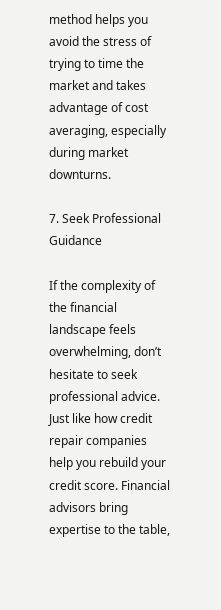method helps you avoid the stress of trying to time the market and takes advantage of cost averaging, especially during market downturns.

7. Seek Professional Guidance

If the complexity of the financial landscape feels overwhelming, don’t hesitate to seek professional advice. Just like how credit repair companies help you rebuild your credit score. Financial advisors bring expertise to the table,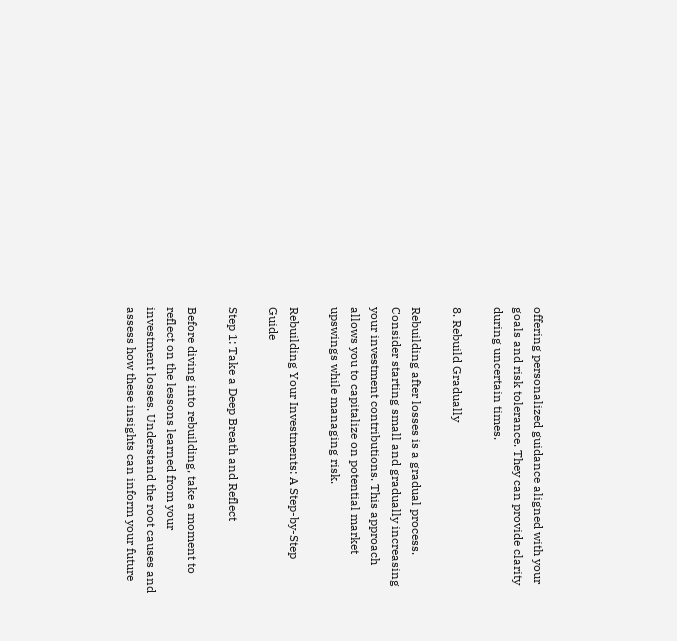offering personalized guidance aligned with your goals and risk tolerance. They can provide clarity during uncertain times.

8. Rebuild Gradually

Rebuilding after losses is a gradual process. Consider starting small and gradually increasing your investment contributions. This approach allows you to capitalize on potential market upswings while managing risk.

Rebuilding Your Investments: A Step-by-Step Guide

Step 1: Take a Deep Breath and Reflect

Before diving into rebuilding, take a moment to reflect on the lessons learned from your investment losses. Understand the root causes and assess how these insights can inform your future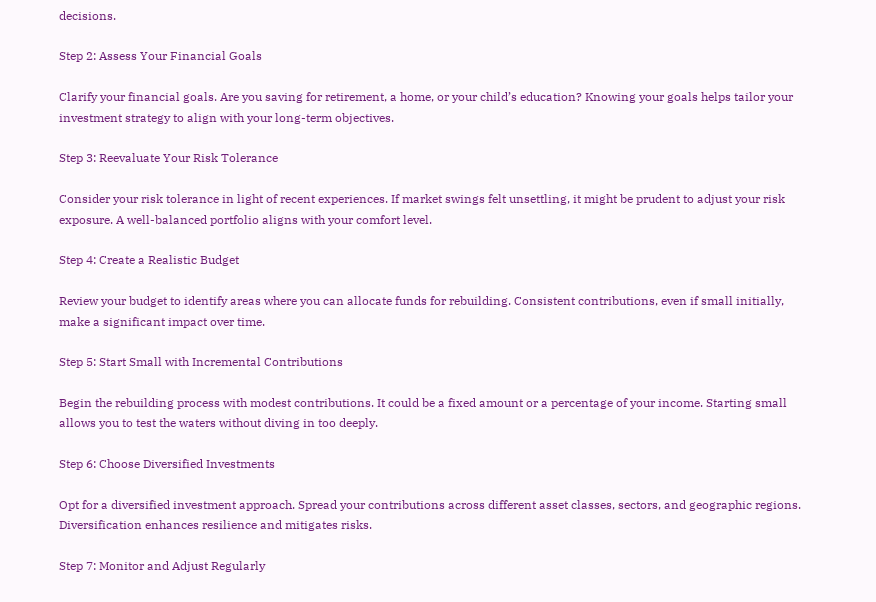decisions.

Step 2: Assess Your Financial Goals

Clarify your financial goals. Are you saving for retirement, a home, or your child’s education? Knowing your goals helps tailor your investment strategy to align with your long-term objectives.

Step 3: Reevaluate Your Risk Tolerance

Consider your risk tolerance in light of recent experiences. If market swings felt unsettling, it might be prudent to adjust your risk exposure. A well-balanced portfolio aligns with your comfort level.

Step 4: Create a Realistic Budget

Review your budget to identify areas where you can allocate funds for rebuilding. Consistent contributions, even if small initially, make a significant impact over time.

Step 5: Start Small with Incremental Contributions

Begin the rebuilding process with modest contributions. It could be a fixed amount or a percentage of your income. Starting small allows you to test the waters without diving in too deeply.

Step 6: Choose Diversified Investments

Opt for a diversified investment approach. Spread your contributions across different asset classes, sectors, and geographic regions. Diversification enhances resilience and mitigates risks.

Step 7: Monitor and Adjust Regularly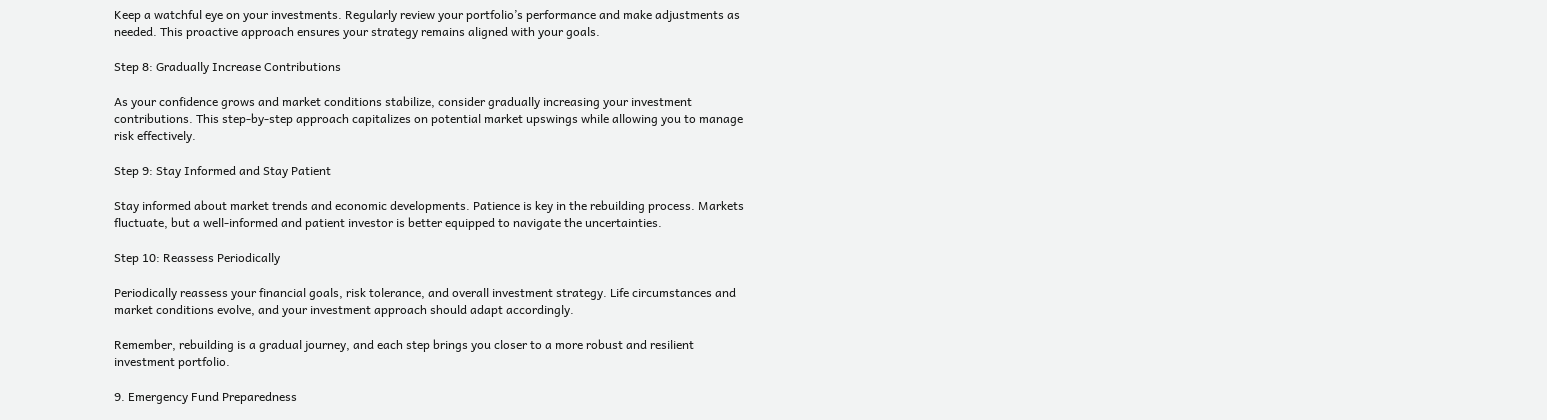Keep a watchful eye on your investments. Regularly review your portfolio’s performance and make adjustments as needed. This proactive approach ensures your strategy remains aligned with your goals.

Step 8: Gradually Increase Contributions

As your confidence grows and market conditions stabilize, consider gradually increasing your investment contributions. This step-by-step approach capitalizes on potential market upswings while allowing you to manage risk effectively.

Step 9: Stay Informed and Stay Patient

Stay informed about market trends and economic developments. Patience is key in the rebuilding process. Markets fluctuate, but a well-informed and patient investor is better equipped to navigate the uncertainties.

Step 10: Reassess Periodically

Periodically reassess your financial goals, risk tolerance, and overall investment strategy. Life circumstances and market conditions evolve, and your investment approach should adapt accordingly.

Remember, rebuilding is a gradual journey, and each step brings you closer to a more robust and resilient investment portfolio.

9. Emergency Fund Preparedness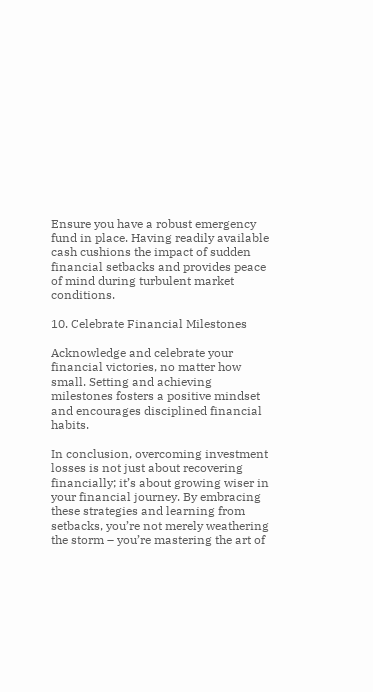Ensure you have a robust emergency fund in place. Having readily available cash cushions the impact of sudden financial setbacks and provides peace of mind during turbulent market conditions.

10. Celebrate Financial Milestones

Acknowledge and celebrate your financial victories, no matter how small. Setting and achieving milestones fosters a positive mindset and encourages disciplined financial habits.

In conclusion, overcoming investment losses is not just about recovering financially; it’s about growing wiser in your financial journey. By embracing these strategies and learning from setbacks, you’re not merely weathering the storm – you’re mastering the art of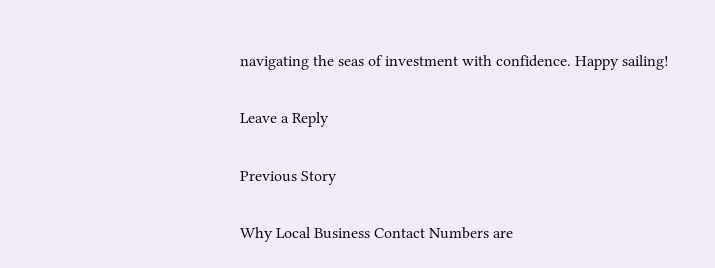navigating the seas of investment with confidence. Happy sailing!

Leave a Reply

Previous Story

Why Local Business Contact Numbers are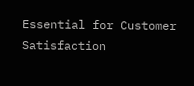Essential for Customer Satisfaction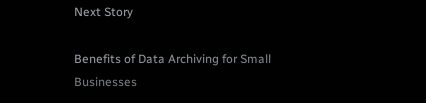Next Story

Benefits of Data Archiving for Small Businesses